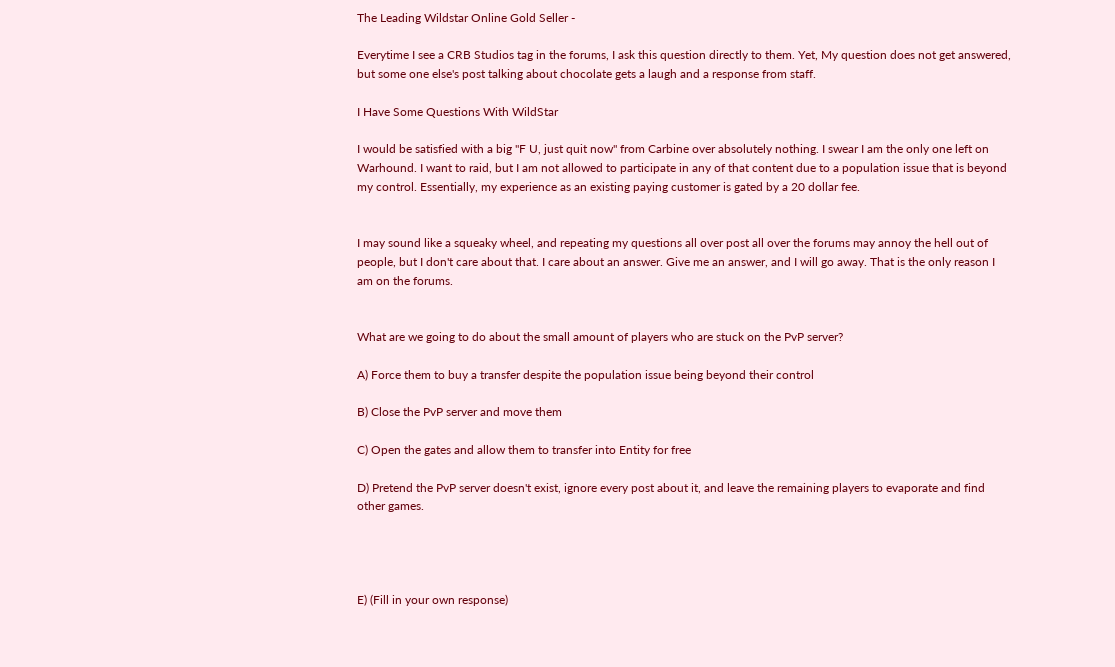The Leading Wildstar Online Gold Seller -

Everytime I see a CRB Studios tag in the forums, I ask this question directly to them. Yet, My question does not get answered, but some one else's post talking about chocolate gets a laugh and a response from staff.

I Have Some Questions With WildStar

I would be satisfied with a big "F U, just quit now" from Carbine over absolutely nothing. I swear I am the only one left on Warhound. I want to raid, but I am not allowed to participate in any of that content due to a population issue that is beyond my control. Essentially, my experience as an existing paying customer is gated by a 20 dollar fee.


I may sound like a squeaky wheel, and repeating my questions all over post all over the forums may annoy the hell out of people, but I don't care about that. I care about an answer. Give me an answer, and I will go away. That is the only reason I am on the forums.


What are we going to do about the small amount of players who are stuck on the PvP server?

A) Force them to buy a transfer despite the population issue being beyond their control

B) Close the PvP server and move them

C) Open the gates and allow them to transfer into Entity for free

D) Pretend the PvP server doesn't exist, ignore every post about it, and leave the remaining players to evaporate and find other games.




E) (Fill in your own response)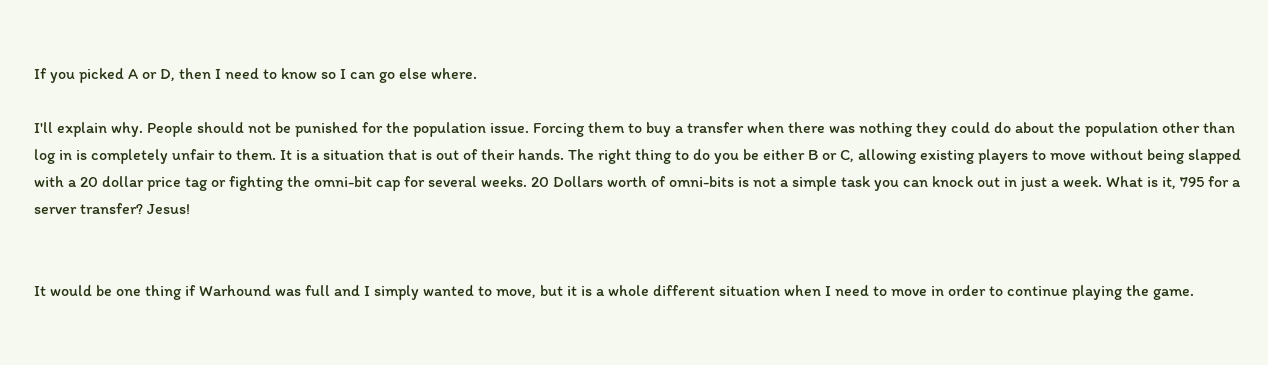If you picked A or D, then I need to know so I can go else where.

I'll explain why. People should not be punished for the population issue. Forcing them to buy a transfer when there was nothing they could do about the population other than log in is completely unfair to them. It is a situation that is out of their hands. The right thing to do you be either B or C, allowing existing players to move without being slapped with a 20 dollar price tag or fighting the omni-bit cap for several weeks. 20 Dollars worth of omni-bits is not a simple task you can knock out in just a week. What is it, 795 for a server transfer? Jesus!


It would be one thing if Warhound was full and I simply wanted to move, but it is a whole different situation when I need to move in order to continue playing the game.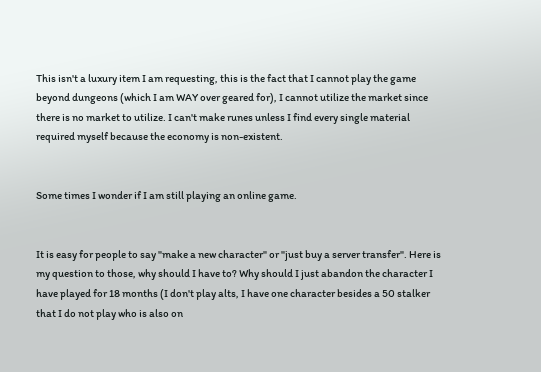This isn't a luxury item I am requesting, this is the fact that I cannot play the game beyond dungeons (which I am WAY over geared for), I cannot utilize the market since there is no market to utilize. I can't make runes unless I find every single material required myself because the economy is non-existent.


Some times I wonder if I am still playing an online game.


It is easy for people to say "make a new character" or "just buy a server transfer". Here is my question to those, why should I have to? Why should I just abandon the character I have played for 18 months (I don't play alts, I have one character besides a 50 stalker that I do not play who is also on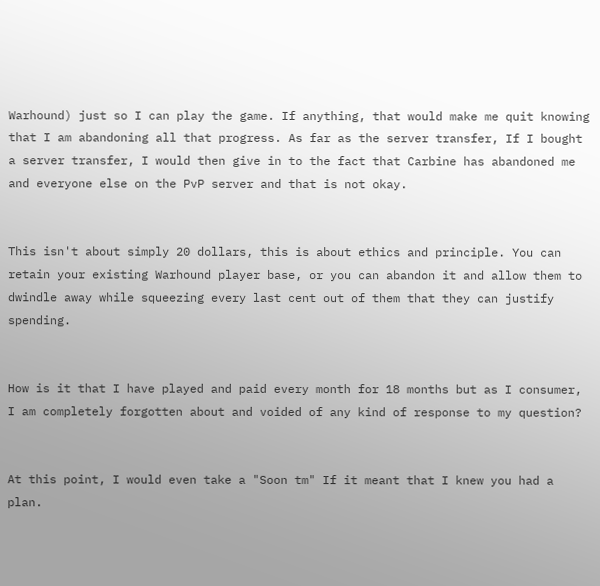Warhound) just so I can play the game. If anything, that would make me quit knowing that I am abandoning all that progress. As far as the server transfer, If I bought a server transfer, I would then give in to the fact that Carbine has abandoned me and everyone else on the PvP server and that is not okay.


This isn't about simply 20 dollars, this is about ethics and principle. You can retain your existing Warhound player base, or you can abandon it and allow them to dwindle away while squeezing every last cent out of them that they can justify spending.


How is it that I have played and paid every month for 18 months but as I consumer, I am completely forgotten about and voided of any kind of response to my question?


At this point, I would even take a "Soon tm" If it meant that I knew you had a plan.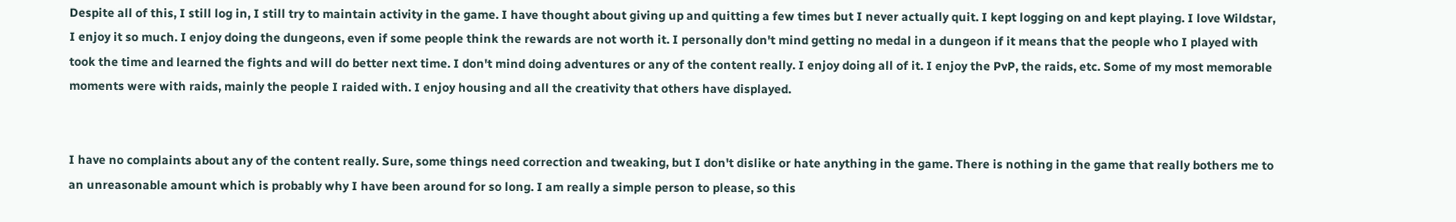Despite all of this, I still log in, I still try to maintain activity in the game. I have thought about giving up and quitting a few times but I never actually quit. I kept logging on and kept playing. I love Wildstar, I enjoy it so much. I enjoy doing the dungeons, even if some people think the rewards are not worth it. I personally don't mind getting no medal in a dungeon if it means that the people who I played with took the time and learned the fights and will do better next time. I don't mind doing adventures or any of the content really. I enjoy doing all of it. I enjoy the PvP, the raids, etc. Some of my most memorable moments were with raids, mainly the people I raided with. I enjoy housing and all the creativity that others have displayed.


I have no complaints about any of the content really. Sure, some things need correction and tweaking, but I don't dislike or hate anything in the game. There is nothing in the game that really bothers me to an unreasonable amount which is probably why I have been around for so long. I am really a simple person to please, so this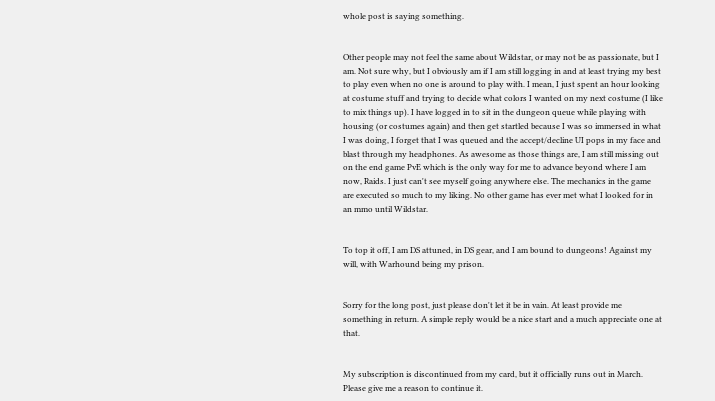whole post is saying something.


Other people may not feel the same about Wildstar, or may not be as passionate, but I am. Not sure why, but I obviously am if I am still logging in and at least trying my best to play even when no one is around to play with. I mean, I just spent an hour looking at costume stuff and trying to decide what colors I wanted on my next costume (I like to mix things up). I have logged in to sit in the dungeon queue while playing with housing (or costumes again) and then get startled because I was so immersed in what I was doing, I forget that I was queued and the accept/decline UI pops in my face and blast through my headphones. As awesome as those things are, I am still missing out on the end game PvE which is the only way for me to advance beyond where I am now, Raids. I just can't see myself going anywhere else. The mechanics in the game are executed so much to my liking. No other game has ever met what I looked for in an mmo until Wildstar.


To top it off, I am DS attuned, in DS gear, and I am bound to dungeons! Against my will, with Warhound being my prison.


Sorry for the long post, just please don't let it be in vain. At least provide me something in return. A simple reply would be a nice start and a much appreciate one at that.


My subscription is discontinued from my card, but it officially runs out in March. Please give me a reason to continue it.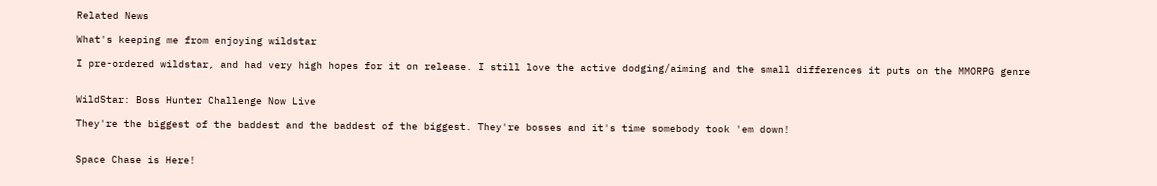Related News

What's keeping me from enjoying wildstar

I pre-ordered wildstar, and had very high hopes for it on release. I still love the active dodging/aiming and the small differences it puts on the MMORPG genre


WildStar: Boss Hunter Challenge Now Live

They're the biggest of the baddest and the baddest of the biggest. They're bosses and it's time somebody took 'em down!


Space Chase is Here!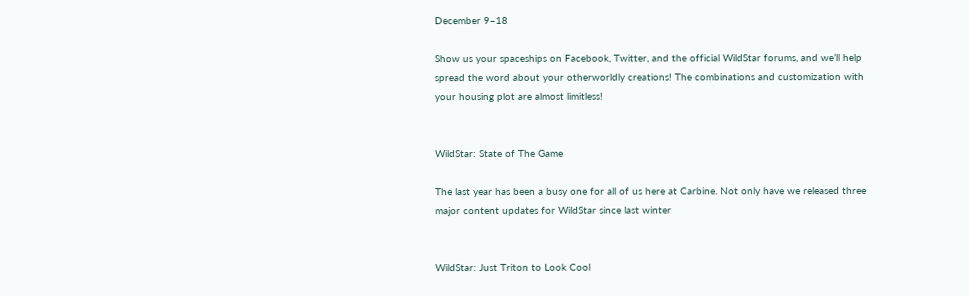December 9–18

Show us your spaceships on Facebook, Twitter, and the official WildStar forums, and we’ll help spread the word about your otherworldly creations! The combinations and customization with your housing plot are almost limitless!


WildStar: State of The Game

The last year has been a busy one for all of us here at Carbine. Not only have we released three major content updates for WildStar since last winter


WildStar: Just Triton to Look Cool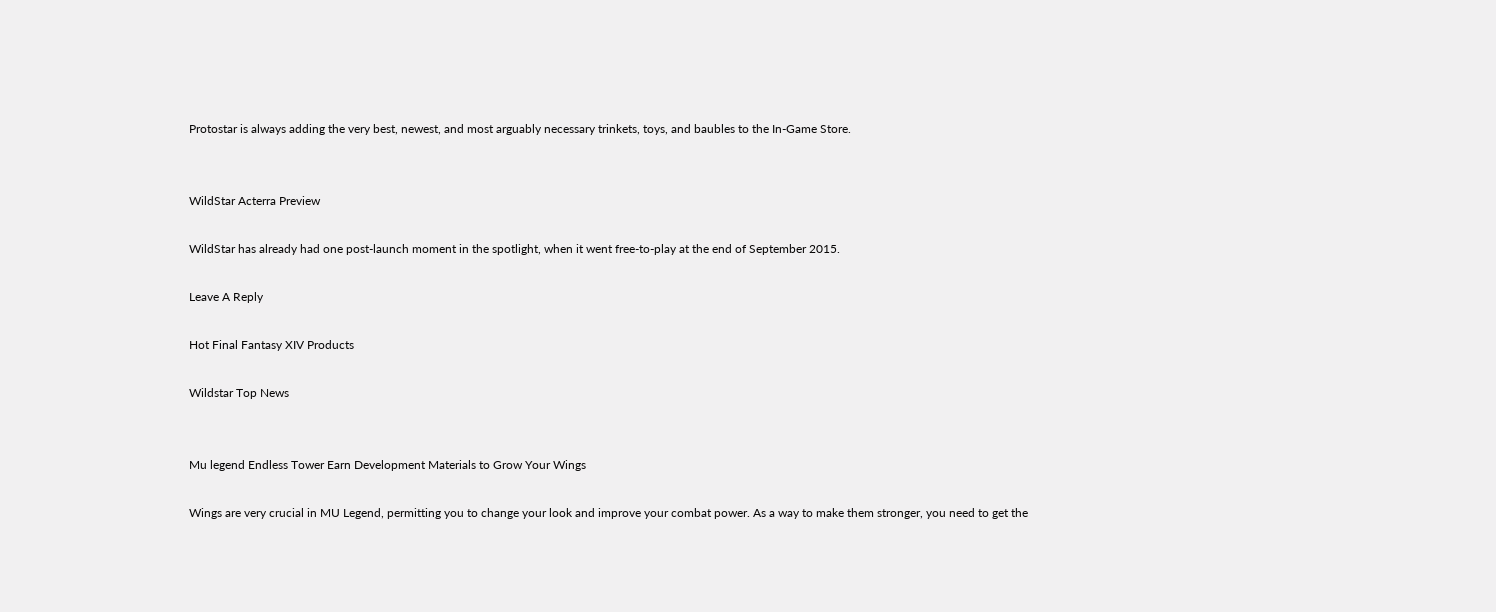Protostar is always adding the very best, newest, and most arguably necessary trinkets, toys, and baubles to the In-Game Store.


WildStar Acterra Preview

WildStar has already had one post-launch moment in the spotlight, when it went free-to-play at the end of September 2015.

Leave A Reply

Hot Final Fantasy XIV Products

Wildstar Top News


Mu legend Endless Tower Earn Development Materials to Grow Your Wings

Wings are very crucial in MU Legend, permitting you to change your look and improve your combat power. As a way to make them stronger, you need to get the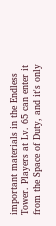important materials in the Endless Tower. Players at Lv. 65 can enter it from the Space of Duty, and it's only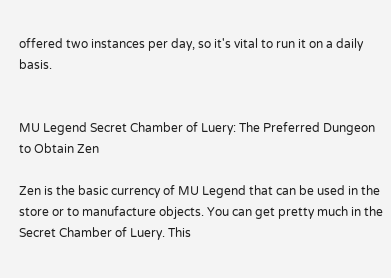offered two instances per day, so it's vital to run it on a daily basis.


MU Legend Secret Chamber of Luery: The Preferred Dungeon to Obtain Zen

Zen is the basic currency of MU Legend that can be used in the store or to manufacture objects. You can get pretty much in the Secret Chamber of Luery. This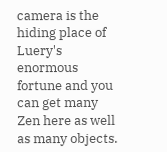camera is the hiding place of Luery's enormous fortune and you can get many Zen here as well as many objects.